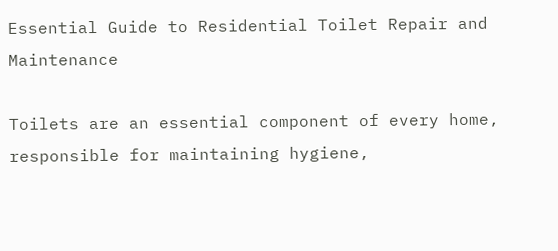Essential Guide to Residential Toilet Repair and Maintenance

Toilets are an essential component of every home, responsible for maintaining hygiene,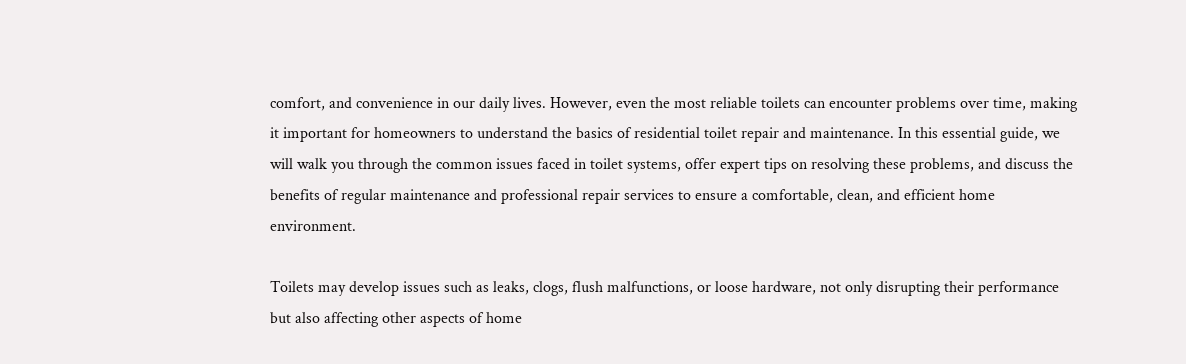comfort, and convenience in our daily lives. However, even the most reliable toilets can encounter problems over time, making it important for homeowners to understand the basics of residential toilet repair and maintenance. In this essential guide, we will walk you through the common issues faced in toilet systems, offer expert tips on resolving these problems, and discuss the benefits of regular maintenance and professional repair services to ensure a comfortable, clean, and efficient home environment.

Toilets may develop issues such as leaks, clogs, flush malfunctions, or loose hardware, not only disrupting their performance but also affecting other aspects of home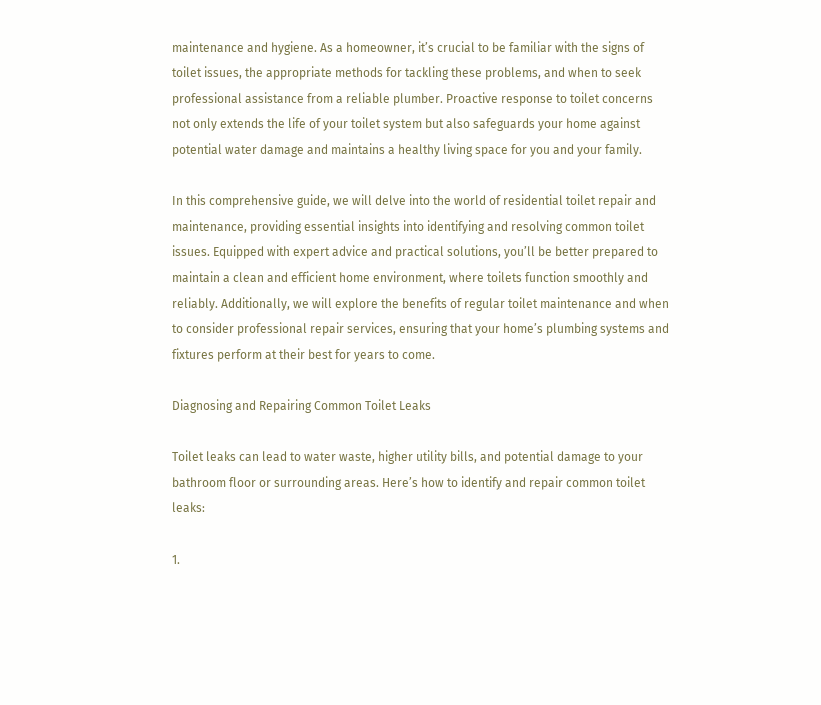maintenance and hygiene. As a homeowner, it’s crucial to be familiar with the signs of toilet issues, the appropriate methods for tackling these problems, and when to seek professional assistance from a reliable plumber. Proactive response to toilet concerns not only extends the life of your toilet system but also safeguards your home against potential water damage and maintains a healthy living space for you and your family.

In this comprehensive guide, we will delve into the world of residential toilet repair and maintenance, providing essential insights into identifying and resolving common toilet issues. Equipped with expert advice and practical solutions, you’ll be better prepared to maintain a clean and efficient home environment, where toilets function smoothly and reliably. Additionally, we will explore the benefits of regular toilet maintenance and when to consider professional repair services, ensuring that your home’s plumbing systems and fixtures perform at their best for years to come.

Diagnosing and Repairing Common Toilet Leaks

Toilet leaks can lead to water waste, higher utility bills, and potential damage to your bathroom floor or surrounding areas. Here’s how to identify and repair common toilet leaks:

1.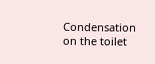Condensation on the toilet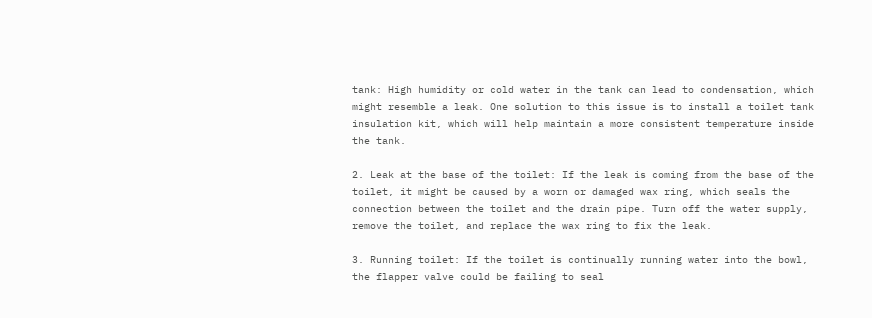tank: High humidity or cold water in the tank can lead to condensation, which might resemble a leak. One solution to this issue is to install a toilet tank insulation kit, which will help maintain a more consistent temperature inside the tank.

2. Leak at the base of the toilet: If the leak is coming from the base of the toilet, it might be caused by a worn or damaged wax ring, which seals the connection between the toilet and the drain pipe. Turn off the water supply, remove the toilet, and replace the wax ring to fix the leak.

3. Running toilet: If the toilet is continually running water into the bowl, the flapper valve could be failing to seal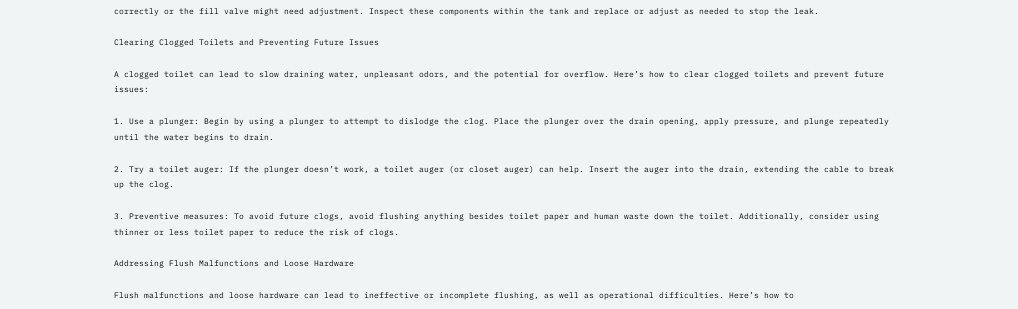correctly or the fill valve might need adjustment. Inspect these components within the tank and replace or adjust as needed to stop the leak.

Clearing Clogged Toilets and Preventing Future Issues

A clogged toilet can lead to slow draining water, unpleasant odors, and the potential for overflow. Here’s how to clear clogged toilets and prevent future issues:

1. Use a plunger: Begin by using a plunger to attempt to dislodge the clog. Place the plunger over the drain opening, apply pressure, and plunge repeatedly until the water begins to drain.

2. Try a toilet auger: If the plunger doesn’t work, a toilet auger (or closet auger) can help. Insert the auger into the drain, extending the cable to break up the clog.

3. Preventive measures: To avoid future clogs, avoid flushing anything besides toilet paper and human waste down the toilet. Additionally, consider using thinner or less toilet paper to reduce the risk of clogs.

Addressing Flush Malfunctions and Loose Hardware

Flush malfunctions and loose hardware can lead to ineffective or incomplete flushing, as well as operational difficulties. Here’s how to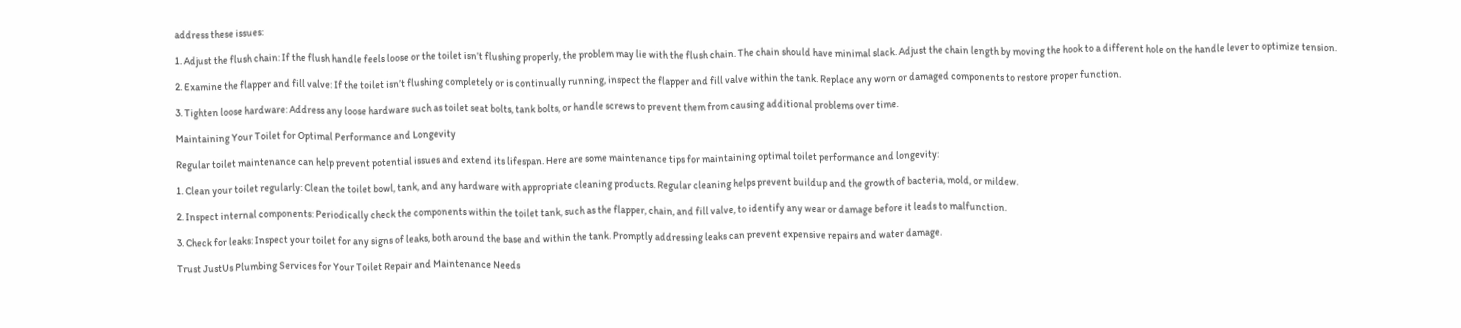address these issues:

1. Adjust the flush chain: If the flush handle feels loose or the toilet isn’t flushing properly, the problem may lie with the flush chain. The chain should have minimal slack. Adjust the chain length by moving the hook to a different hole on the handle lever to optimize tension.

2. Examine the flapper and fill valve: If the toilet isn’t flushing completely or is continually running, inspect the flapper and fill valve within the tank. Replace any worn or damaged components to restore proper function.

3. Tighten loose hardware: Address any loose hardware such as toilet seat bolts, tank bolts, or handle screws to prevent them from causing additional problems over time.

Maintaining Your Toilet for Optimal Performance and Longevity

Regular toilet maintenance can help prevent potential issues and extend its lifespan. Here are some maintenance tips for maintaining optimal toilet performance and longevity:

1. Clean your toilet regularly: Clean the toilet bowl, tank, and any hardware with appropriate cleaning products. Regular cleaning helps prevent buildup and the growth of bacteria, mold, or mildew.

2. Inspect internal components: Periodically check the components within the toilet tank, such as the flapper, chain, and fill valve, to identify any wear or damage before it leads to malfunction.

3. Check for leaks: Inspect your toilet for any signs of leaks, both around the base and within the tank. Promptly addressing leaks can prevent expensive repairs and water damage.

Trust JustUs Plumbing Services for Your Toilet Repair and Maintenance Needs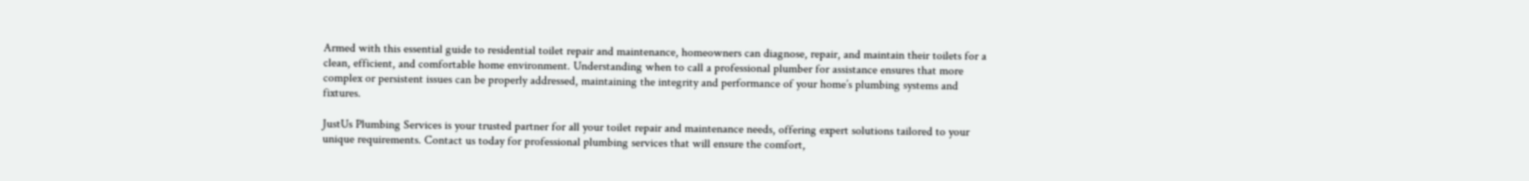Armed with this essential guide to residential toilet repair and maintenance, homeowners can diagnose, repair, and maintain their toilets for a clean, efficient, and comfortable home environment. Understanding when to call a professional plumber for assistance ensures that more complex or persistent issues can be properly addressed, maintaining the integrity and performance of your home’s plumbing systems and fixtures.

JustUs Plumbing Services is your trusted partner for all your toilet repair and maintenance needs, offering expert solutions tailored to your unique requirements. Contact us today for professional plumbing services that will ensure the comfort,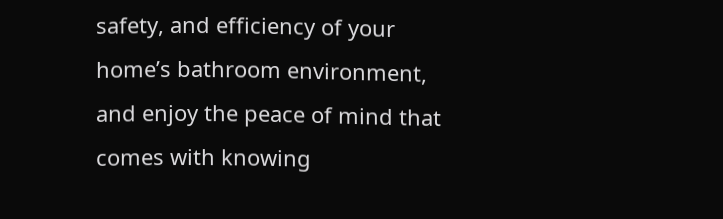safety, and efficiency of your home’s bathroom environment, and enjoy the peace of mind that comes with knowing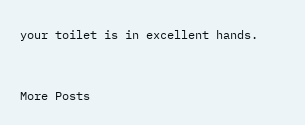your toilet is in excellent hands.


More Posts